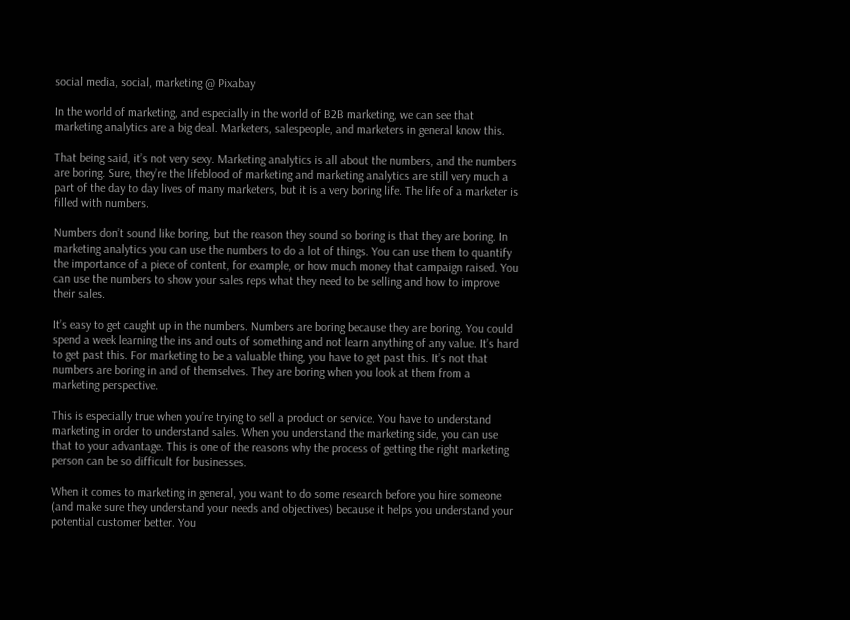social media, social, marketing @ Pixabay

In the world of marketing, and especially in the world of B2B marketing, we can see that marketing analytics are a big deal. Marketers, salespeople, and marketers in general know this.

That being said, it’s not very sexy. Marketing analytics is all about the numbers, and the numbers are boring. Sure, they’re the lifeblood of marketing and marketing analytics are still very much a part of the day to day lives of many marketers, but it is a very boring life. The life of a marketer is filled with numbers.

Numbers don’t sound like boring, but the reason they sound so boring is that they are boring. In marketing analytics you can use the numbers to do a lot of things. You can use them to quantify the importance of a piece of content, for example, or how much money that campaign raised. You can use the numbers to show your sales reps what they need to be selling and how to improve their sales.

It’s easy to get caught up in the numbers. Numbers are boring because they are boring. You could spend a week learning the ins and outs of something and not learn anything of any value. It’s hard to get past this. For marketing to be a valuable thing, you have to get past this. It’s not that numbers are boring in and of themselves. They are boring when you look at them from a marketing perspective.

This is especially true when you’re trying to sell a product or service. You have to understand marketing in order to understand sales. When you understand the marketing side, you can use that to your advantage. This is one of the reasons why the process of getting the right marketing person can be so difficult for businesses.

When it comes to marketing in general, you want to do some research before you hire someone (and make sure they understand your needs and objectives) because it helps you understand your potential customer better. You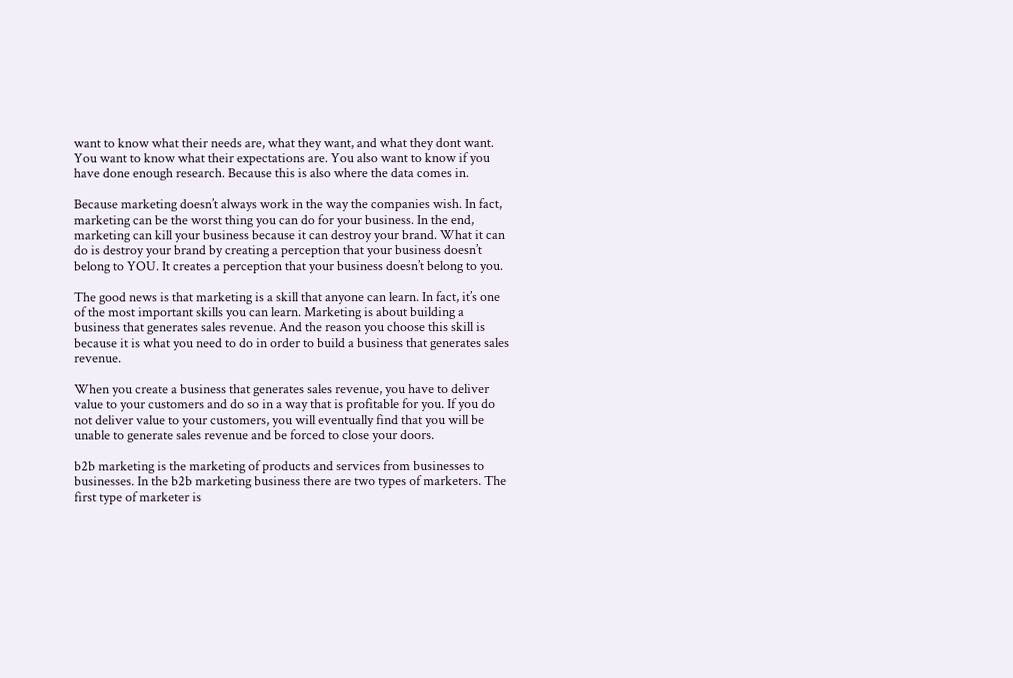want to know what their needs are, what they want, and what they dont want. You want to know what their expectations are. You also want to know if you have done enough research. Because this is also where the data comes in.

Because marketing doesn’t always work in the way the companies wish. In fact, marketing can be the worst thing you can do for your business. In the end, marketing can kill your business because it can destroy your brand. What it can do is destroy your brand by creating a perception that your business doesn’t belong to YOU. It creates a perception that your business doesn’t belong to you.

The good news is that marketing is a skill that anyone can learn. In fact, it’s one of the most important skills you can learn. Marketing is about building a business that generates sales revenue. And the reason you choose this skill is because it is what you need to do in order to build a business that generates sales revenue.

When you create a business that generates sales revenue, you have to deliver value to your customers and do so in a way that is profitable for you. If you do not deliver value to your customers, you will eventually find that you will be unable to generate sales revenue and be forced to close your doors.

b2b marketing is the marketing of products and services from businesses to businesses. In the b2b marketing business there are two types of marketers. The first type of marketer is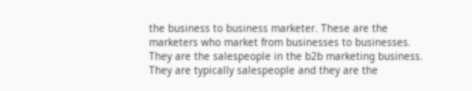the business to business marketer. These are the marketers who market from businesses to businesses. They are the salespeople in the b2b marketing business. They are typically salespeople and they are the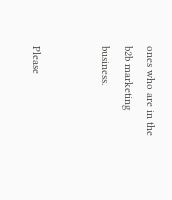ones who are in the b2b marketing business.


Please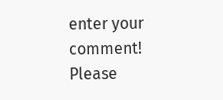enter your comment!
Please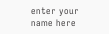enter your name here